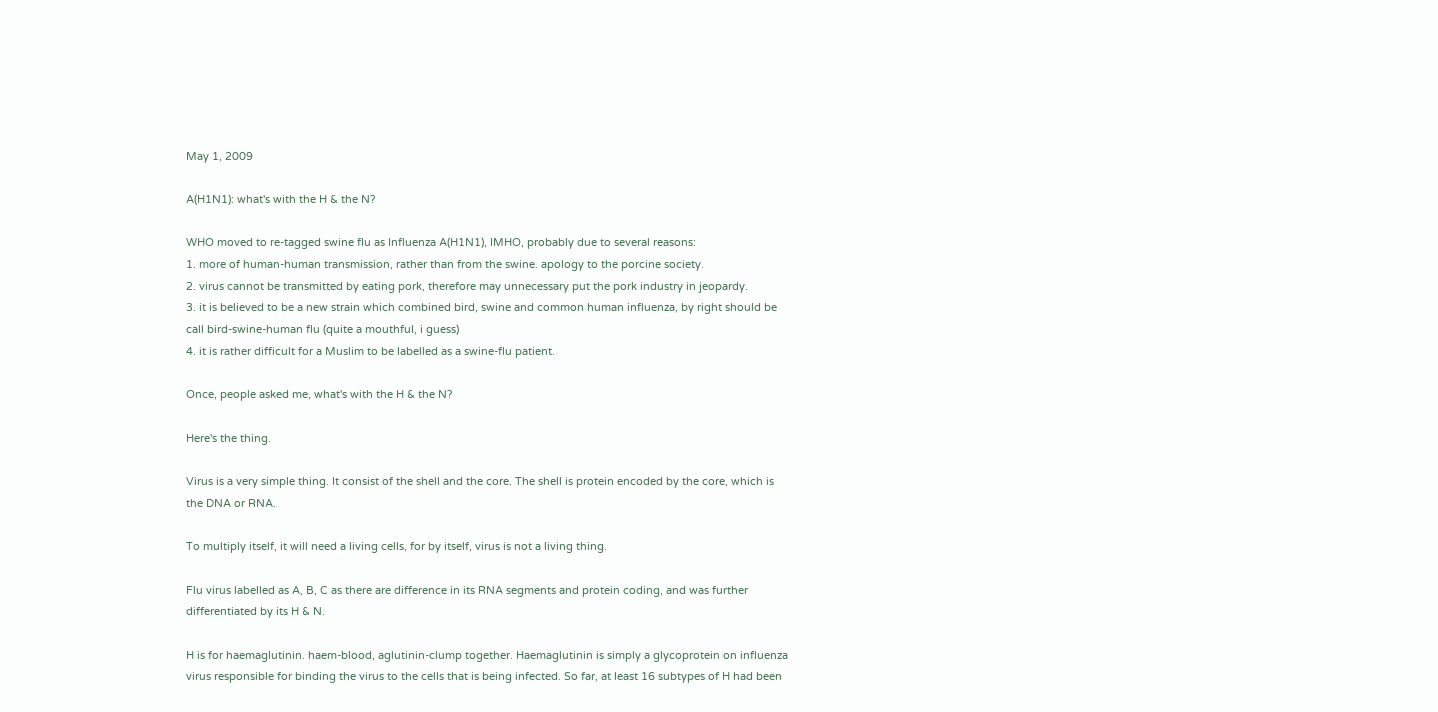May 1, 2009

A(H1N1): what's with the H & the N?

WHO moved to re-tagged swine flu as Influenza A(H1N1), IMHO, probably due to several reasons:
1. more of human-human transmission, rather than from the swine. apology to the porcine society.
2. virus cannot be transmitted by eating pork, therefore may unnecessary put the pork industry in jeopardy.
3. it is believed to be a new strain which combined bird, swine and common human influenza, by right should be call bird-swine-human flu (quite a mouthful, i guess)
4. it is rather difficult for a Muslim to be labelled as a swine-flu patient.

Once, people asked me, what's with the H & the N?

Here's the thing.

Virus is a very simple thing. It consist of the shell and the core. The shell is protein encoded by the core, which is the DNA or RNA.

To multiply itself, it will need a living cells, for by itself, virus is not a living thing.

Flu virus labelled as A, B, C as there are difference in its RNA segments and protein coding, and was further differentiated by its H & N.

H is for haemaglutinin. haem-blood, aglutinin-clump together. Haemaglutinin is simply a glycoprotein on influenza virus responsible for binding the virus to the cells that is being infected. So far, at least 16 subtypes of H had been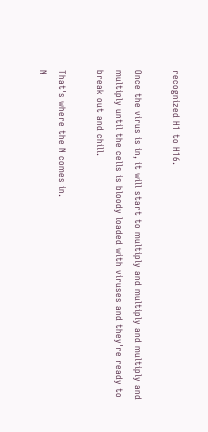recognized H1 to H16.

Once the virus is in, it will start to multiply and multiply and multiply and multiply until the cells is bloody loaded with viruses and they're ready to break out and chill.

That's where the N comes in.
N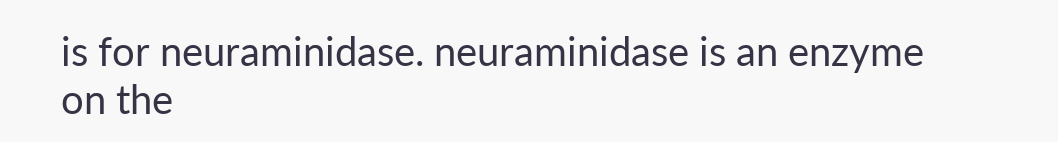is for neuraminidase. neuraminidase is an enzyme on the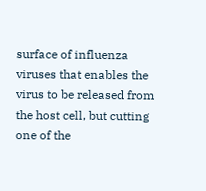surface of influenza viruses that enables the virus to be released from the host cell, but cutting one of the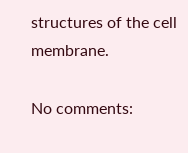structures of the cell membrane.

No comments: